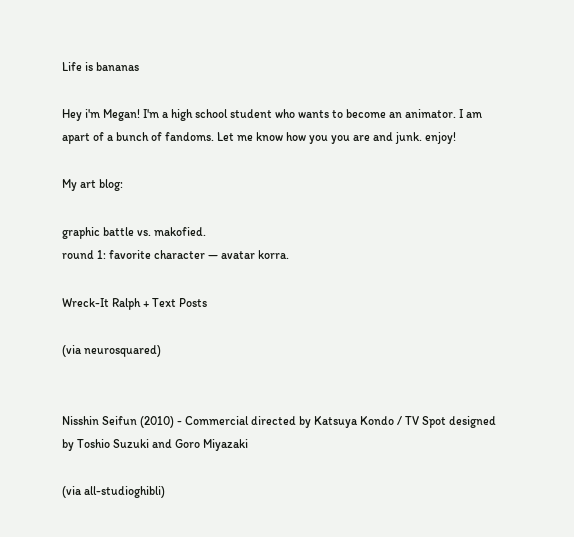Life is bananas

Hey i'm Megan! I'm a high school student who wants to become an animator. I am apart of a bunch of fandoms. Let me know how you you are and junk. enjoy!

My art blog:

graphic battle vs. makofied.
round 1: favorite character — avatar korra.

Wreck-It Ralph + Text Posts

(via neurosquared)


Nisshin Seifun (2010) - Commercial directed by Katsuya Kondo / TV Spot designed by Toshio Suzuki and Goro Miyazaki

(via all-studioghibli)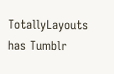TotallyLayouts has Tumblr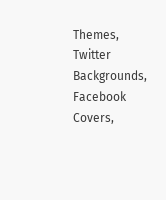Themes, Twitter Backgrounds, Facebook Covers,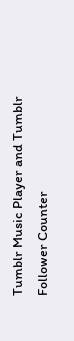Tumblr Music Player and Tumblr Follower Counter